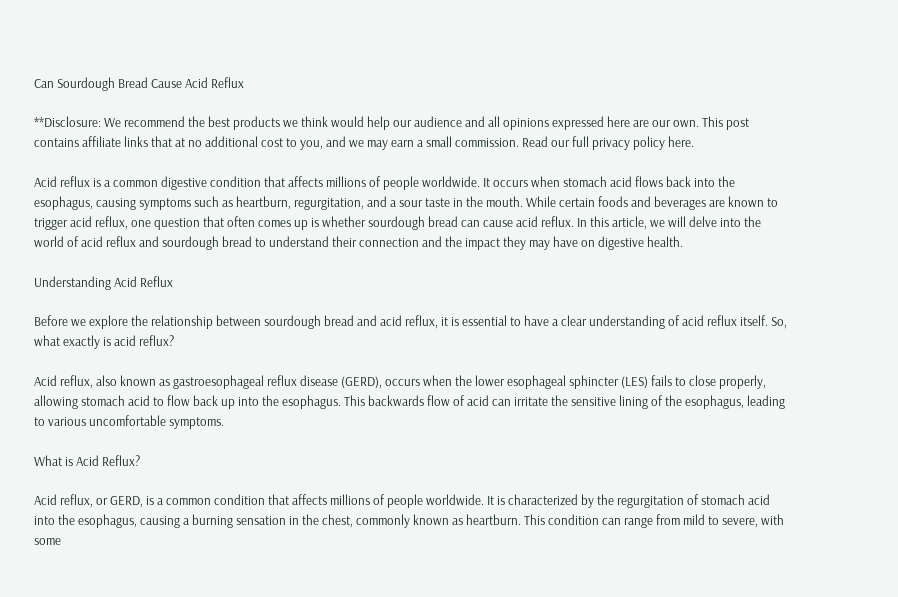Can Sourdough Bread Cause Acid Reflux

**Disclosure: We recommend the best products we think would help our audience and all opinions expressed here are our own. This post contains affiliate links that at no additional cost to you, and we may earn a small commission. Read our full privacy policy here.

Acid reflux is a common digestive condition that affects millions of people worldwide. It occurs when stomach acid flows back into the esophagus, causing symptoms such as heartburn, regurgitation, and a sour taste in the mouth. While certain foods and beverages are known to trigger acid reflux, one question that often comes up is whether sourdough bread can cause acid reflux. In this article, we will delve into the world of acid reflux and sourdough bread to understand their connection and the impact they may have on digestive health.

Understanding Acid Reflux

Before we explore the relationship between sourdough bread and acid reflux, it is essential to have a clear understanding of acid reflux itself. So, what exactly is acid reflux?

Acid reflux, also known as gastroesophageal reflux disease (GERD), occurs when the lower esophageal sphincter (LES) fails to close properly, allowing stomach acid to flow back up into the esophagus. This backwards flow of acid can irritate the sensitive lining of the esophagus, leading to various uncomfortable symptoms.

What is Acid Reflux?

Acid reflux, or GERD, is a common condition that affects millions of people worldwide. It is characterized by the regurgitation of stomach acid into the esophagus, causing a burning sensation in the chest, commonly known as heartburn. This condition can range from mild to severe, with some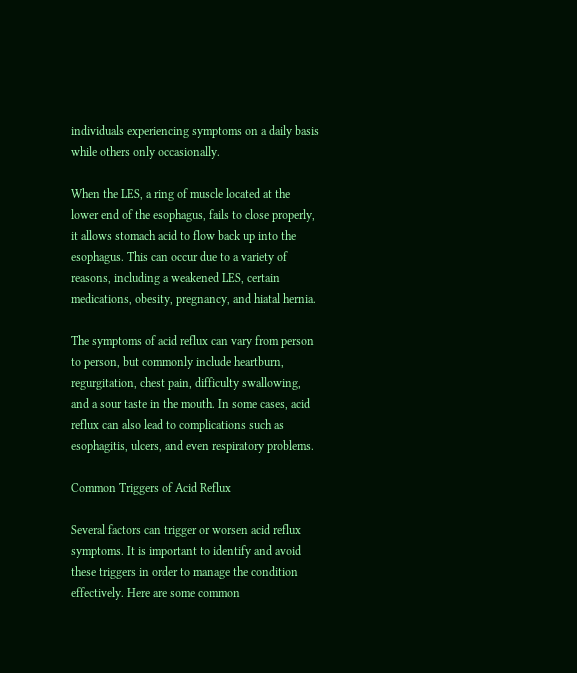individuals experiencing symptoms on a daily basis while others only occasionally.

When the LES, a ring of muscle located at the lower end of the esophagus, fails to close properly, it allows stomach acid to flow back up into the esophagus. This can occur due to a variety of reasons, including a weakened LES, certain medications, obesity, pregnancy, and hiatal hernia.

The symptoms of acid reflux can vary from person to person, but commonly include heartburn, regurgitation, chest pain, difficulty swallowing, and a sour taste in the mouth. In some cases, acid reflux can also lead to complications such as esophagitis, ulcers, and even respiratory problems.

Common Triggers of Acid Reflux

Several factors can trigger or worsen acid reflux symptoms. It is important to identify and avoid these triggers in order to manage the condition effectively. Here are some common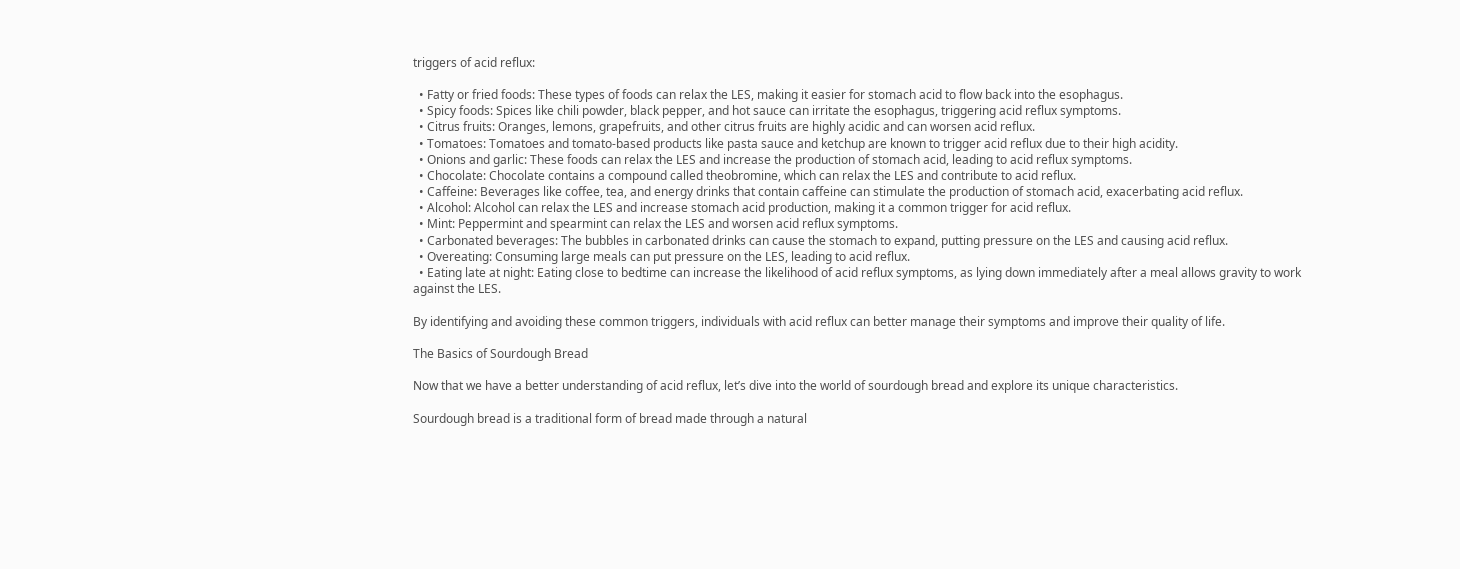triggers of acid reflux:

  • Fatty or fried foods: These types of foods can relax the LES, making it easier for stomach acid to flow back into the esophagus.
  • Spicy foods: Spices like chili powder, black pepper, and hot sauce can irritate the esophagus, triggering acid reflux symptoms.
  • Citrus fruits: Oranges, lemons, grapefruits, and other citrus fruits are highly acidic and can worsen acid reflux.
  • Tomatoes: Tomatoes and tomato-based products like pasta sauce and ketchup are known to trigger acid reflux due to their high acidity.
  • Onions and garlic: These foods can relax the LES and increase the production of stomach acid, leading to acid reflux symptoms.
  • Chocolate: Chocolate contains a compound called theobromine, which can relax the LES and contribute to acid reflux.
  • Caffeine: Beverages like coffee, tea, and energy drinks that contain caffeine can stimulate the production of stomach acid, exacerbating acid reflux.
  • Alcohol: Alcohol can relax the LES and increase stomach acid production, making it a common trigger for acid reflux.
  • Mint: Peppermint and spearmint can relax the LES and worsen acid reflux symptoms.
  • Carbonated beverages: The bubbles in carbonated drinks can cause the stomach to expand, putting pressure on the LES and causing acid reflux.
  • Overeating: Consuming large meals can put pressure on the LES, leading to acid reflux.
  • Eating late at night: Eating close to bedtime can increase the likelihood of acid reflux symptoms, as lying down immediately after a meal allows gravity to work against the LES.

By identifying and avoiding these common triggers, individuals with acid reflux can better manage their symptoms and improve their quality of life.

The Basics of Sourdough Bread

Now that we have a better understanding of acid reflux, let’s dive into the world of sourdough bread and explore its unique characteristics.

Sourdough bread is a traditional form of bread made through a natural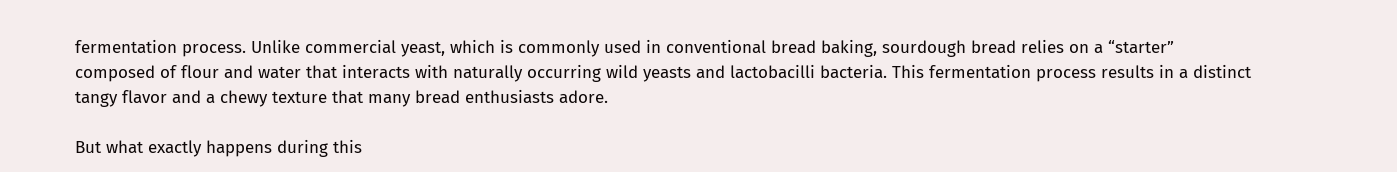fermentation process. Unlike commercial yeast, which is commonly used in conventional bread baking, sourdough bread relies on a “starter” composed of flour and water that interacts with naturally occurring wild yeasts and lactobacilli bacteria. This fermentation process results in a distinct tangy flavor and a chewy texture that many bread enthusiasts adore.

But what exactly happens during this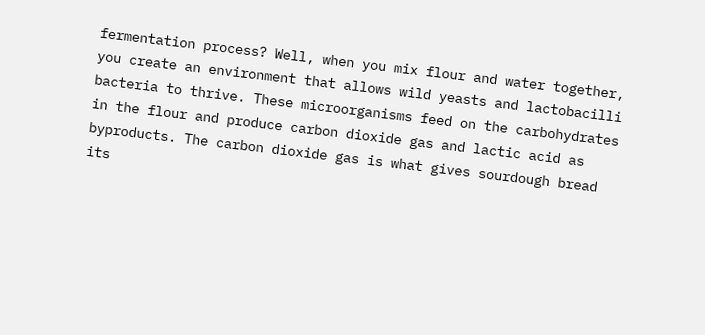fermentation process? Well, when you mix flour and water together, you create an environment that allows wild yeasts and lactobacilli bacteria to thrive. These microorganisms feed on the carbohydrates in the flour and produce carbon dioxide gas and lactic acid as byproducts. The carbon dioxide gas is what gives sourdough bread its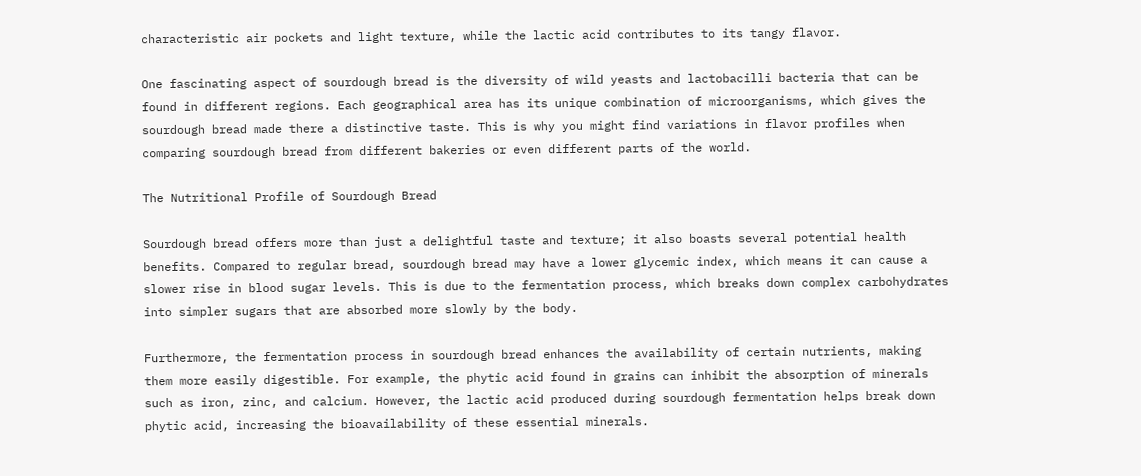characteristic air pockets and light texture, while the lactic acid contributes to its tangy flavor.

One fascinating aspect of sourdough bread is the diversity of wild yeasts and lactobacilli bacteria that can be found in different regions. Each geographical area has its unique combination of microorganisms, which gives the sourdough bread made there a distinctive taste. This is why you might find variations in flavor profiles when comparing sourdough bread from different bakeries or even different parts of the world.

The Nutritional Profile of Sourdough Bread

Sourdough bread offers more than just a delightful taste and texture; it also boasts several potential health benefits. Compared to regular bread, sourdough bread may have a lower glycemic index, which means it can cause a slower rise in blood sugar levels. This is due to the fermentation process, which breaks down complex carbohydrates into simpler sugars that are absorbed more slowly by the body.

Furthermore, the fermentation process in sourdough bread enhances the availability of certain nutrients, making them more easily digestible. For example, the phytic acid found in grains can inhibit the absorption of minerals such as iron, zinc, and calcium. However, the lactic acid produced during sourdough fermentation helps break down phytic acid, increasing the bioavailability of these essential minerals.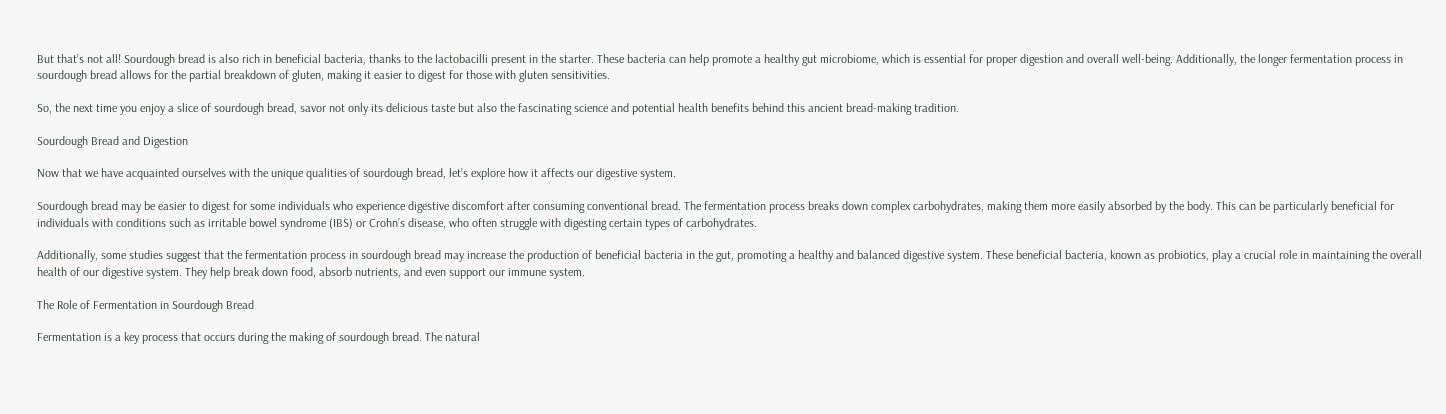But that’s not all! Sourdough bread is also rich in beneficial bacteria, thanks to the lactobacilli present in the starter. These bacteria can help promote a healthy gut microbiome, which is essential for proper digestion and overall well-being. Additionally, the longer fermentation process in sourdough bread allows for the partial breakdown of gluten, making it easier to digest for those with gluten sensitivities.

So, the next time you enjoy a slice of sourdough bread, savor not only its delicious taste but also the fascinating science and potential health benefits behind this ancient bread-making tradition.

Sourdough Bread and Digestion

Now that we have acquainted ourselves with the unique qualities of sourdough bread, let’s explore how it affects our digestive system.

Sourdough bread may be easier to digest for some individuals who experience digestive discomfort after consuming conventional bread. The fermentation process breaks down complex carbohydrates, making them more easily absorbed by the body. This can be particularly beneficial for individuals with conditions such as irritable bowel syndrome (IBS) or Crohn’s disease, who often struggle with digesting certain types of carbohydrates.

Additionally, some studies suggest that the fermentation process in sourdough bread may increase the production of beneficial bacteria in the gut, promoting a healthy and balanced digestive system. These beneficial bacteria, known as probiotics, play a crucial role in maintaining the overall health of our digestive system. They help break down food, absorb nutrients, and even support our immune system.

The Role of Fermentation in Sourdough Bread

Fermentation is a key process that occurs during the making of sourdough bread. The natural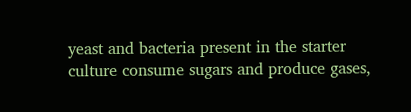yeast and bacteria present in the starter culture consume sugars and produce gases,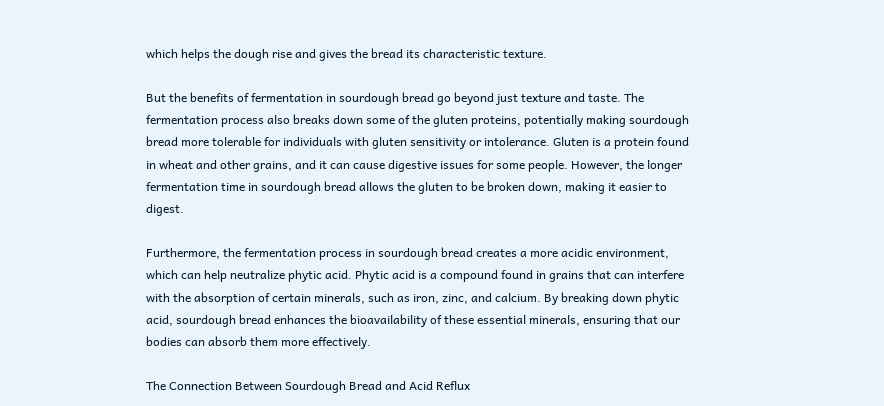which helps the dough rise and gives the bread its characteristic texture.

But the benefits of fermentation in sourdough bread go beyond just texture and taste. The fermentation process also breaks down some of the gluten proteins, potentially making sourdough bread more tolerable for individuals with gluten sensitivity or intolerance. Gluten is a protein found in wheat and other grains, and it can cause digestive issues for some people. However, the longer fermentation time in sourdough bread allows the gluten to be broken down, making it easier to digest.

Furthermore, the fermentation process in sourdough bread creates a more acidic environment, which can help neutralize phytic acid. Phytic acid is a compound found in grains that can interfere with the absorption of certain minerals, such as iron, zinc, and calcium. By breaking down phytic acid, sourdough bread enhances the bioavailability of these essential minerals, ensuring that our bodies can absorb them more effectively.

The Connection Between Sourdough Bread and Acid Reflux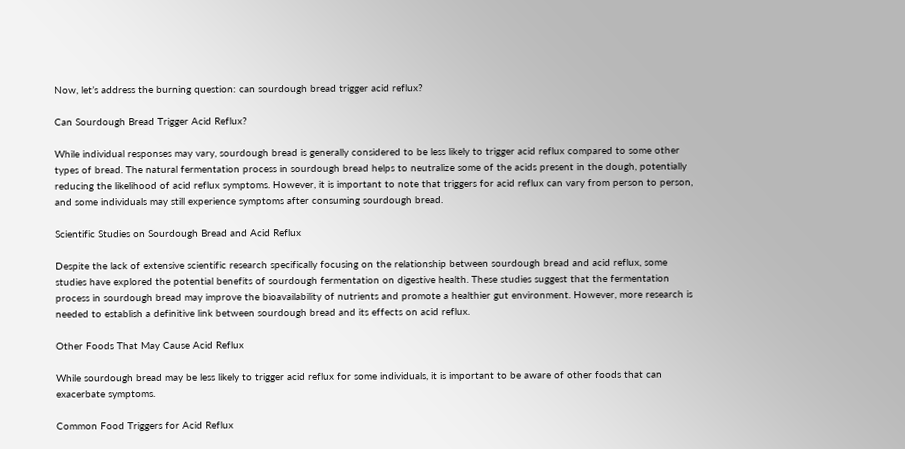Now, let’s address the burning question: can sourdough bread trigger acid reflux?

Can Sourdough Bread Trigger Acid Reflux?

While individual responses may vary, sourdough bread is generally considered to be less likely to trigger acid reflux compared to some other types of bread. The natural fermentation process in sourdough bread helps to neutralize some of the acids present in the dough, potentially reducing the likelihood of acid reflux symptoms. However, it is important to note that triggers for acid reflux can vary from person to person, and some individuals may still experience symptoms after consuming sourdough bread.

Scientific Studies on Sourdough Bread and Acid Reflux

Despite the lack of extensive scientific research specifically focusing on the relationship between sourdough bread and acid reflux, some studies have explored the potential benefits of sourdough fermentation on digestive health. These studies suggest that the fermentation process in sourdough bread may improve the bioavailability of nutrients and promote a healthier gut environment. However, more research is needed to establish a definitive link between sourdough bread and its effects on acid reflux.

Other Foods That May Cause Acid Reflux

While sourdough bread may be less likely to trigger acid reflux for some individuals, it is important to be aware of other foods that can exacerbate symptoms.

Common Food Triggers for Acid Reflux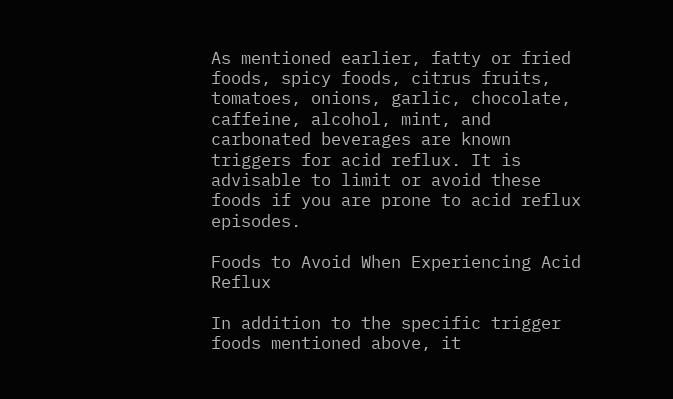As mentioned earlier, fatty or fried foods, spicy foods, citrus fruits, tomatoes, onions, garlic, chocolate, caffeine, alcohol, mint, and carbonated beverages are known triggers for acid reflux. It is advisable to limit or avoid these foods if you are prone to acid reflux episodes.

Foods to Avoid When Experiencing Acid Reflux

In addition to the specific trigger foods mentioned above, it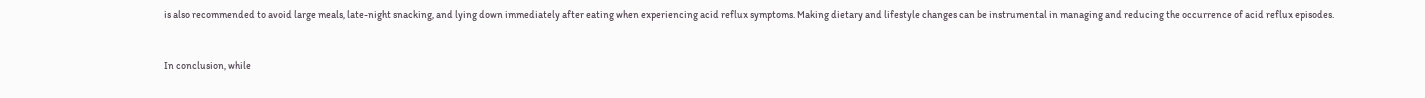is also recommended to avoid large meals, late-night snacking, and lying down immediately after eating when experiencing acid reflux symptoms. Making dietary and lifestyle changes can be instrumental in managing and reducing the occurrence of acid reflux episodes.


In conclusion, while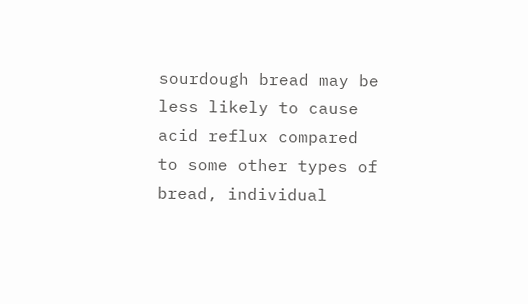sourdough bread may be less likely to cause acid reflux compared to some other types of bread, individual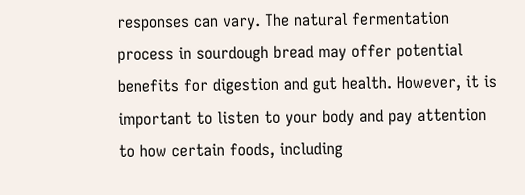responses can vary. The natural fermentation process in sourdough bread may offer potential benefits for digestion and gut health. However, it is important to listen to your body and pay attention to how certain foods, including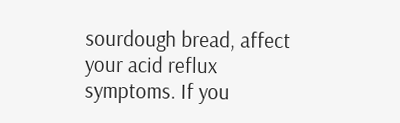sourdough bread, affect your acid reflux symptoms. If you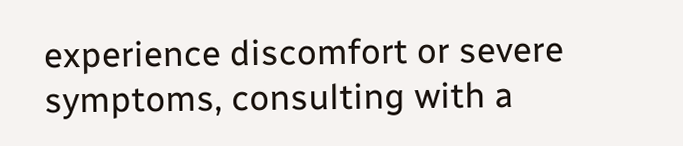experience discomfort or severe symptoms, consulting with a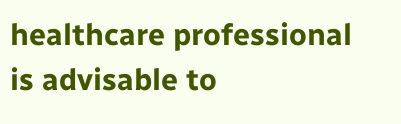healthcare professional is advisable to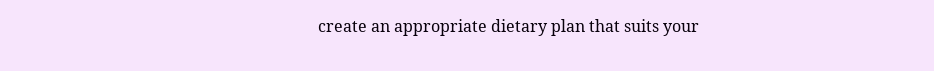create an appropriate dietary plan that suits your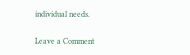individual needs.

Leave a Comment